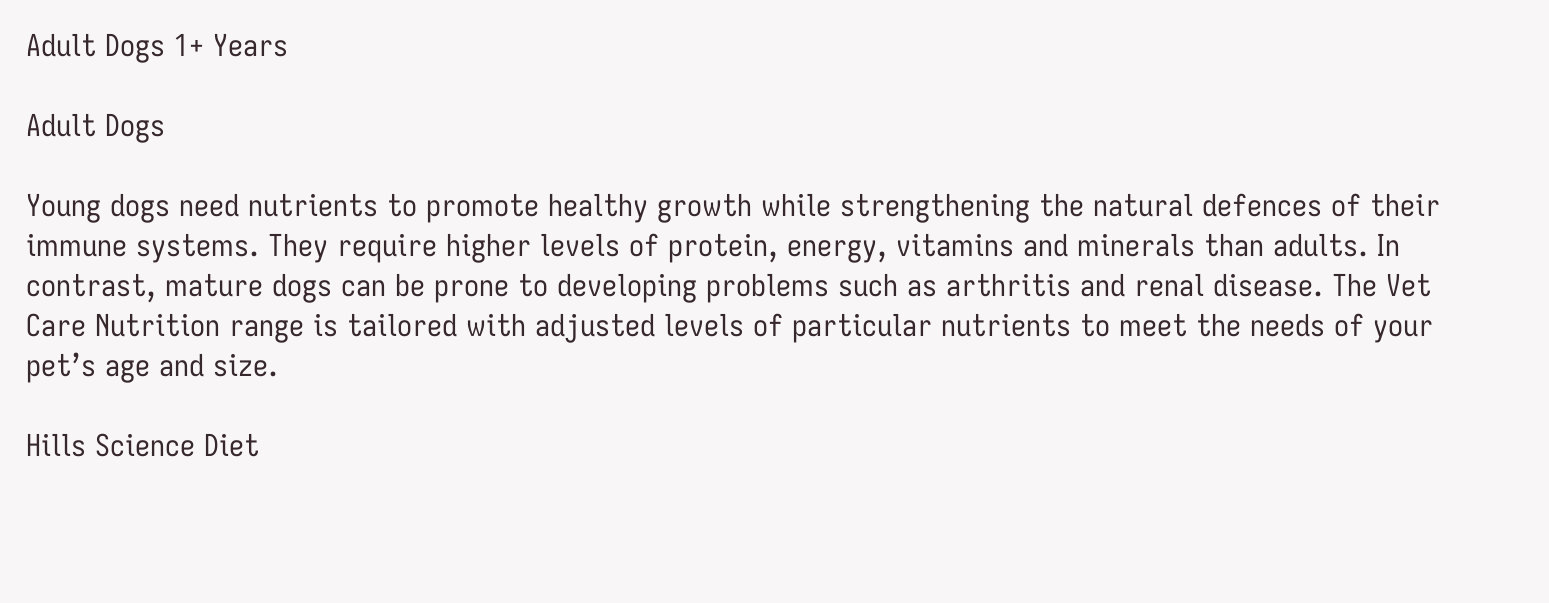Adult Dogs 1+ Years

Adult Dogs

Young dogs need nutrients to promote healthy growth while strengthening the natural defences of their immune systems. They require higher levels of protein, energy, vitamins and minerals than adults. In contrast, mature dogs can be prone to developing problems such as arthritis and renal disease. The Vet Care Nutrition range is tailored with adjusted levels of particular nutrients to meet the needs of your pet’s age and size.

Hills Science Diet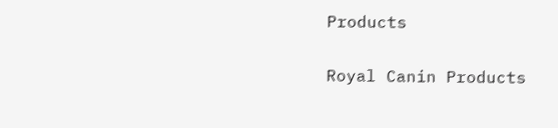Products

Royal Canin Products